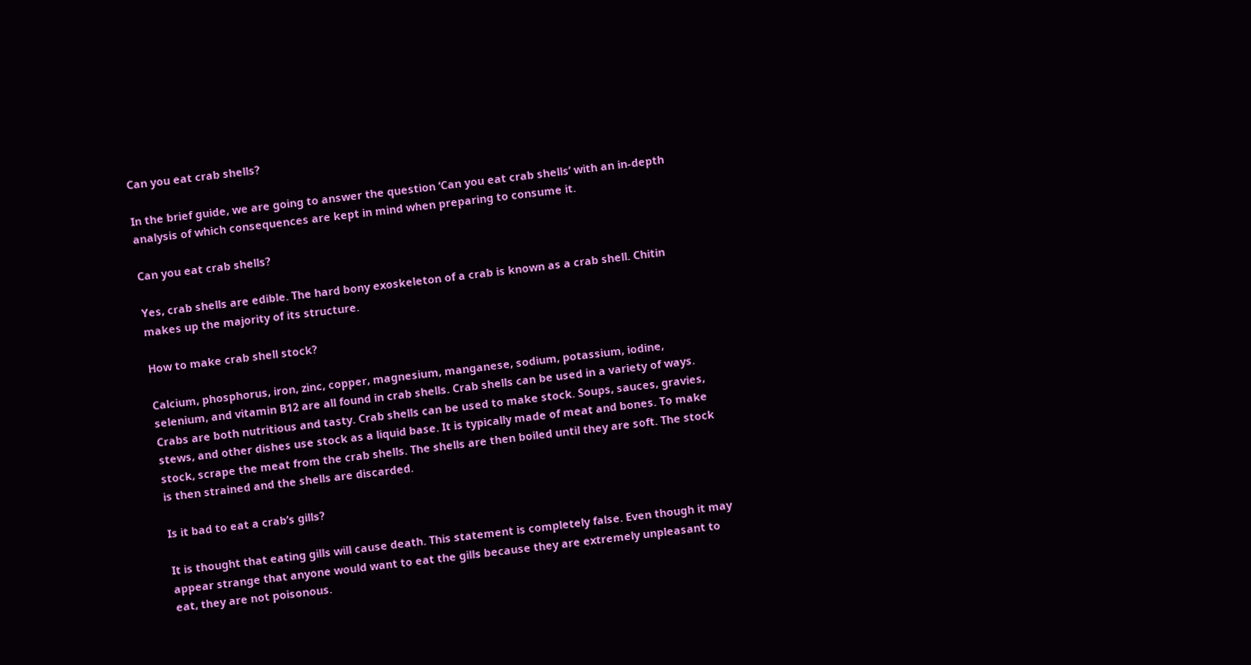Can you eat crab shells?

In the brief guide, we are going to answer the question ‘Can you eat crab shells’ with an in-depth analysis of which consequences are kept in mind when preparing to consume it.

Can you eat crab shells?

Yes, crab shells are edible. The hard bony exoskeleton of a crab is known as a crab shell. Chitin makes up the majority of its structure.

How to make crab shell stock?

Calcium, phosphorus, iron, zinc, copper, magnesium, manganese, sodium, potassium, iodine, selenium, and vitamin B12 are all found in crab shells. Crab shells can be used in a variety of ways. Crabs are both nutritious and tasty. Crab shells can be used to make stock. Soups, sauces, gravies, stews, and other dishes use stock as a liquid base. It is typically made of meat and bones. To make stock, scrape the meat from the crab shells. The shells are then boiled until they are soft. The stock is then strained and the shells are discarded.

Is it bad to eat a crab’s gills?

It is thought that eating gills will cause death. This statement is completely false. Even though it may appear strange that anyone would want to eat the gills because they are extremely unpleasant to eat, they are not poisonous.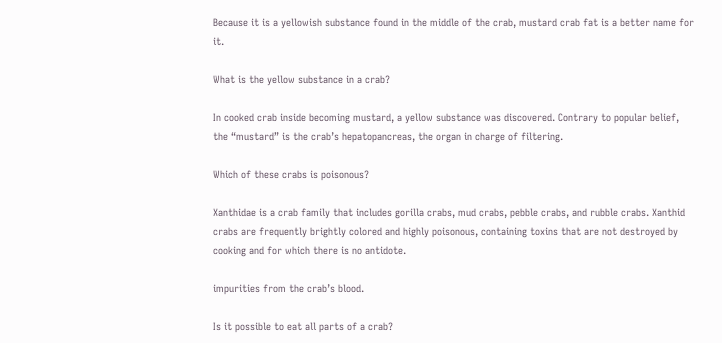Because it is a yellowish substance found in the middle of the crab, mustard crab fat is a better name for it.

What is the yellow substance in a crab?

In cooked crab inside becoming mustard, a yellow substance was discovered. Contrary to popular belief, the “mustard” is the crab’s hepatopancreas, the organ in charge of filtering.

Which of these crabs is poisonous?

Xanthidae is a crab family that includes gorilla crabs, mud crabs, pebble crabs, and rubble crabs. Xanthid crabs are frequently brightly colored and highly poisonous, containing toxins that are not destroyed by cooking and for which there is no antidote.

impurities from the crab’s blood.

Is it possible to eat all parts of a crab?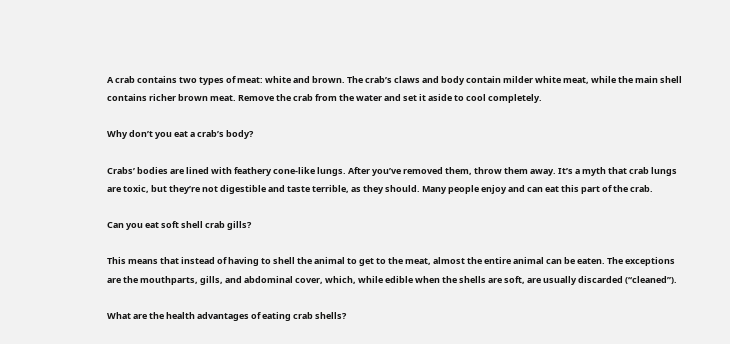A crab contains two types of meat: white and brown. The crab’s claws and body contain milder white meat, while the main shell contains richer brown meat. Remove the crab from the water and set it aside to cool completely.

Why don’t you eat a crab’s body?

Crabs’ bodies are lined with feathery cone-like lungs. After you’ve removed them, throw them away. It’s a myth that crab lungs are toxic, but they’re not digestible and taste terrible, as they should. Many people enjoy and can eat this part of the crab.

Can you eat soft shell crab gills?

This means that instead of having to shell the animal to get to the meat, almost the entire animal can be eaten. The exceptions are the mouthparts, gills, and abdominal cover, which, while edible when the shells are soft, are usually discarded (“cleaned”).

What are the health advantages of eating crab shells?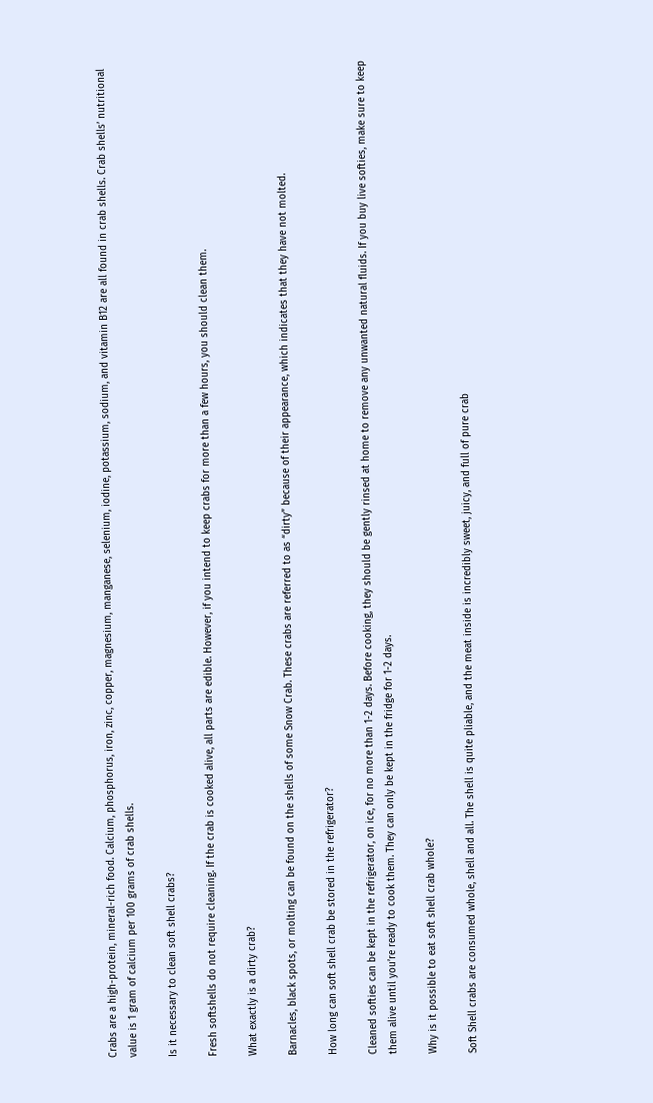Crabs are a high-protein, mineral-rich food. Calcium, phosphorus, iron, zinc, copper, magnesium, manganese, selenium, iodine, potassium, sodium, and vitamin B12 are all found in crab shells. Crab shells’ nutritional value is 1 gram of calcium per 100 grams of crab shells.

Is it necessary to clean soft shell crabs?

Fresh softshells do not require cleaning. If the crab is cooked alive, all parts are edible. However, if you intend to keep crabs for more than a few hours, you should clean them.

What exactly is a dirty crab?

Barnacles, black spots, or molting can be found on the shells of some Snow Crab. These crabs are referred to as “dirty” because of their appearance, which indicates that they have not molted.

How long can soft shell crab be stored in the refrigerator?

Cleaned softies can be kept in the refrigerator, on ice, for no more than 1-2 days. Before cooking, they should be gently rinsed at home to remove any unwanted natural fluids. If you buy live softies, make sure to keep them alive until you’re ready to cook them. They can only be kept in the fridge for 1-2 days.

Why is it possible to eat soft shell crab whole?

Soft Shell crabs are consumed whole, shell and all. The shell is quite pliable, and the meat inside is incredibly sweet, juicy, and full of pure crab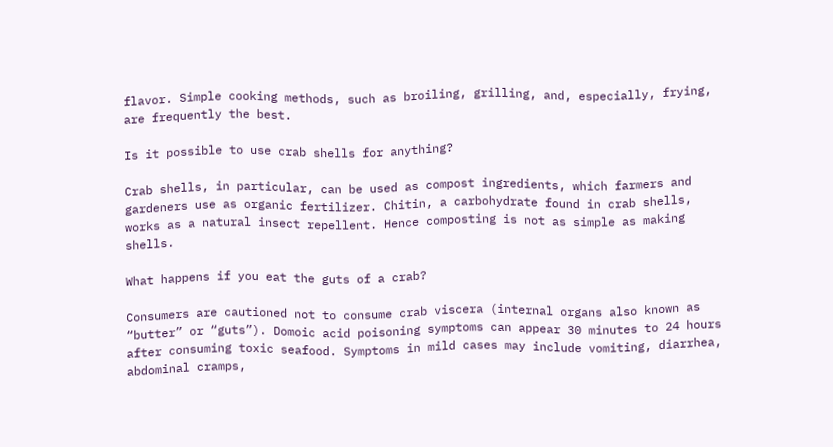flavor. Simple cooking methods, such as broiling, grilling, and, especially, frying, are frequently the best.

Is it possible to use crab shells for anything?

Crab shells, in particular, can be used as compost ingredients, which farmers and gardeners use as organic fertilizer. Chitin, a carbohydrate found in crab shells, works as a natural insect repellent. Hence composting is not as simple as making shells.

What happens if you eat the guts of a crab?

Consumers are cautioned not to consume crab viscera (internal organs also known as “butter” or “guts”). Domoic acid poisoning symptoms can appear 30 minutes to 24 hours after consuming toxic seafood. Symptoms in mild cases may include vomiting, diarrhea, abdominal cramps,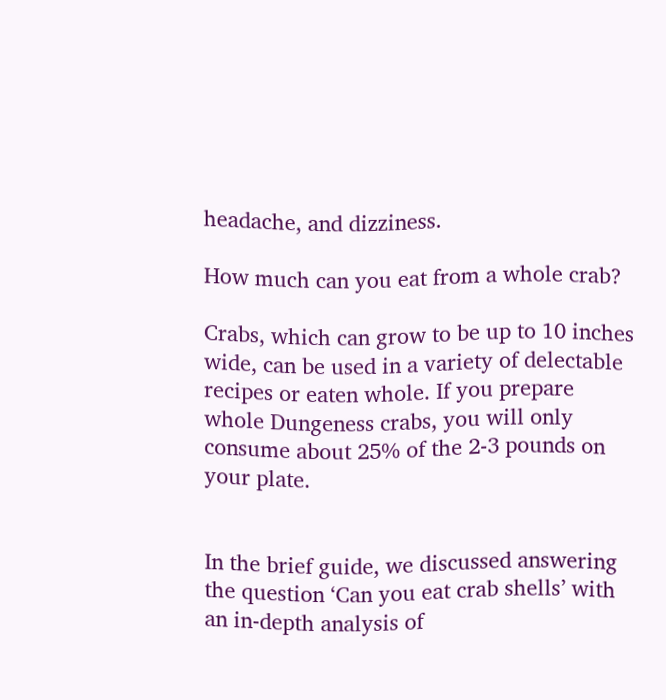headache, and dizziness.

How much can you eat from a whole crab?

Crabs, which can grow to be up to 10 inches wide, can be used in a variety of delectable recipes or eaten whole. If you prepare whole Dungeness crabs, you will only consume about 25% of the 2-3 pounds on your plate.


In the brief guide, we discussed answering the question ‘Can you eat crab shells’ with an in-depth analysis of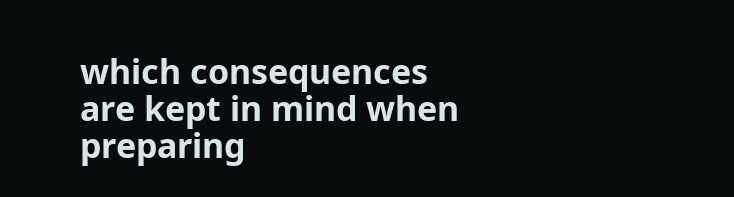which consequences are kept in mind when preparing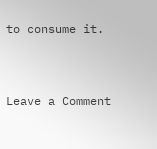to consume it.


Leave a Comment